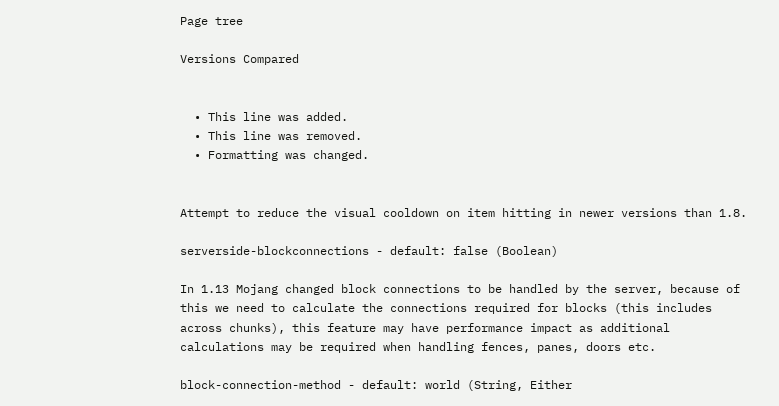Page tree

Versions Compared


  • This line was added.
  • This line was removed.
  • Formatting was changed.


Attempt to reduce the visual cooldown on item hitting in newer versions than 1.8.

serverside-blockconnections - default: false (Boolean)

In 1.13 Mojang changed block connections to be handled by the server, because of this we need to calculate the connections required for blocks (this includes across chunks), this feature may have performance impact as additional calculations may be required when handling fences, panes, doors etc.

block-connection-method - default: world (String, Either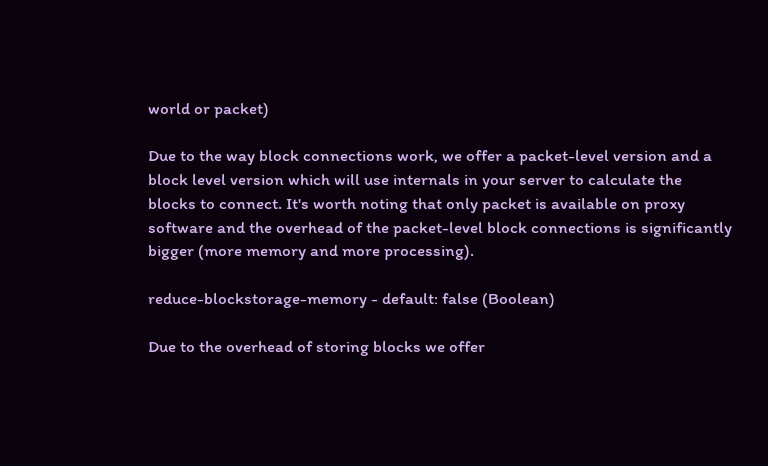world or packet)

Due to the way block connections work, we offer a packet-level version and a block level version which will use internals in your server to calculate the blocks to connect. It's worth noting that only packet is available on proxy software and the overhead of the packet-level block connections is significantly bigger (more memory and more processing).

reduce-blockstorage-memory - default: false (Boolean)

Due to the overhead of storing blocks we offer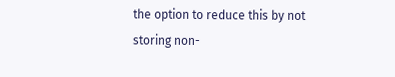the option to reduce this by not storing non-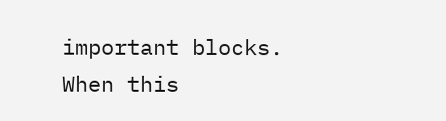important blocks. When this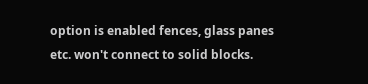option is enabled fences, glass panes etc. won't connect to solid blocks.